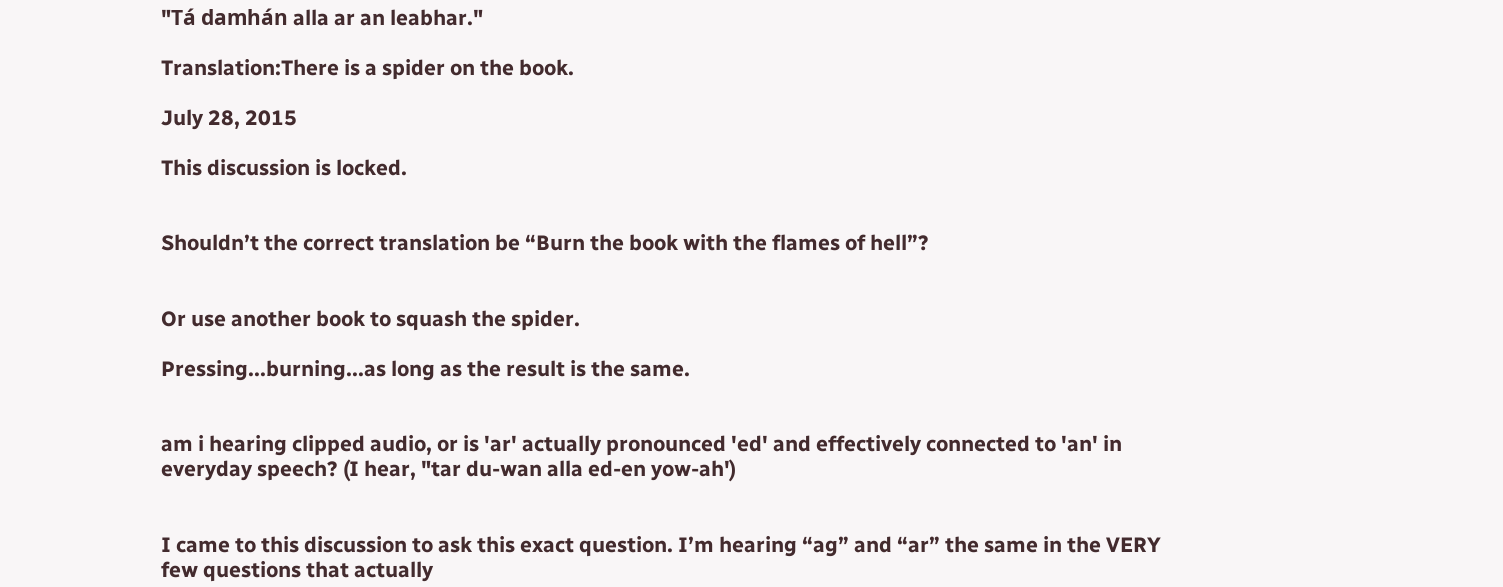"Tá damhán alla ar an leabhar."

Translation:There is a spider on the book.

July 28, 2015

This discussion is locked.


Shouldn’t the correct translation be “Burn the book with the flames of hell”?


Or use another book to squash the spider.

Pressing...burning...as long as the result is the same.


am i hearing clipped audio, or is 'ar' actually pronounced 'ed' and effectively connected to 'an' in everyday speech? (I hear, "tar du-wan alla ed-en yow-ah')


I came to this discussion to ask this exact question. I’m hearing “ag” and “ar” the same in the VERY few questions that actually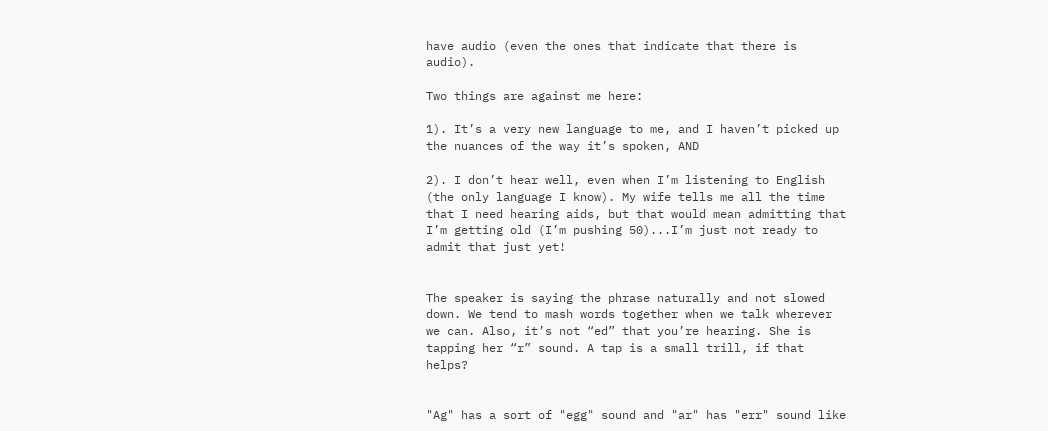have audio (even the ones that indicate that there is audio).

Two things are against me here:

1). It’s a very new language to me, and I haven’t picked up the nuances of the way it’s spoken, AND

2). I don’t hear well, even when I’m listening to English (the only language I know). My wife tells me all the time that I need hearing aids, but that would mean admitting that I’m getting old (I’m pushing 50)...I’m just not ready to admit that just yet!


The speaker is saying the phrase naturally and not slowed down. We tend to mash words together when we talk wherever we can. Also, it’s not “ed” that you’re hearing. She is tapping her “r” sound. A tap is a small trill, if that helps?


"Ag" has a sort of "egg" sound and "ar" has "err" sound like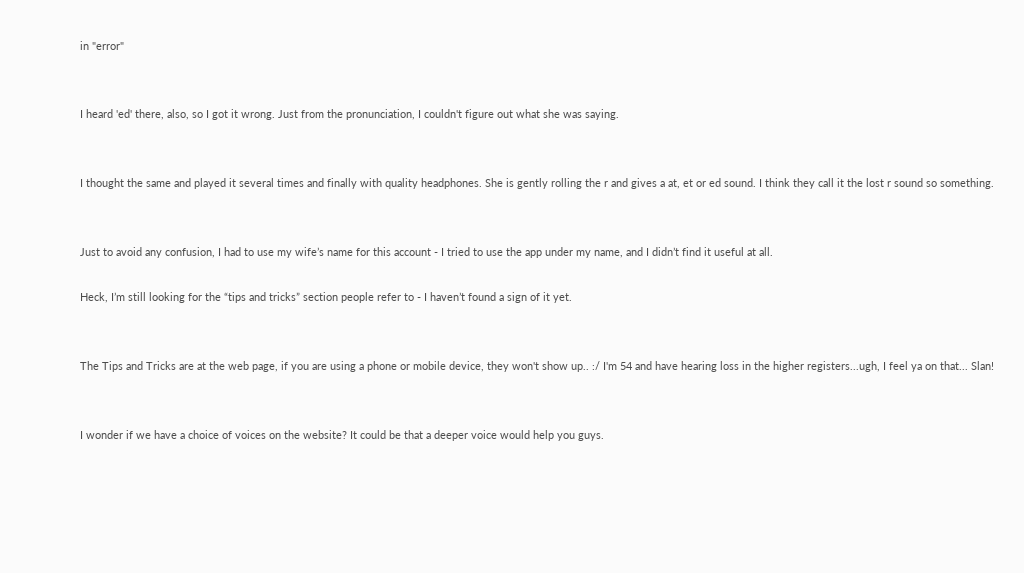in "error"


I heard 'ed' there, also, so I got it wrong. Just from the pronunciation, I couldn't figure out what she was saying.


I thought the same and played it several times and finally with quality headphones. She is gently rolling the r and gives a at, et or ed sound. I think they call it the lost r sound so something.


Just to avoid any confusion, I had to use my wife’s name for this account - I tried to use the app under my name, and I didn’t find it useful at all.

Heck, I’m still looking for the “tips and tricks” section people refer to - I haven’t found a sign of it yet.


The Tips and Tricks are at the web page, if you are using a phone or mobile device, they won't show up.. :/ I'm 54 and have hearing loss in the higher registers...ugh, I feel ya on that... Slan!


I wonder if we have a choice of voices on the website? It could be that a deeper voice would help you guys.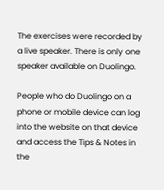The exercises were recorded by a live speaker. There is only one speaker available on Duolingo.

People who do Duolingo on a phone or mobile device can log into the website on that device and access the Tips & Notes in the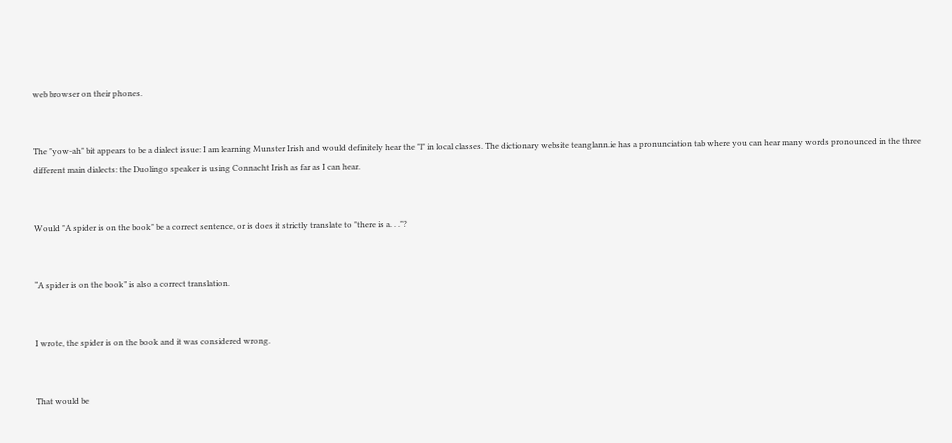web browser on their phones.


The "yow-ah" bit appears to be a dialect issue: I am learning Munster Irish and would definitely hear the "l" in local classes. The dictionary website teanglann.ie has a pronunciation tab where you can hear many words pronounced in the three different main dialects: the Duolingo speaker is using Connacht Irish as far as I can hear.


Would "A spider is on the book" be a correct sentence, or is does it strictly translate to "there is a. . ."?


“A spider is on the book” is also a correct translation.


I wrote, the spider is on the book and it was considered wrong.


That would be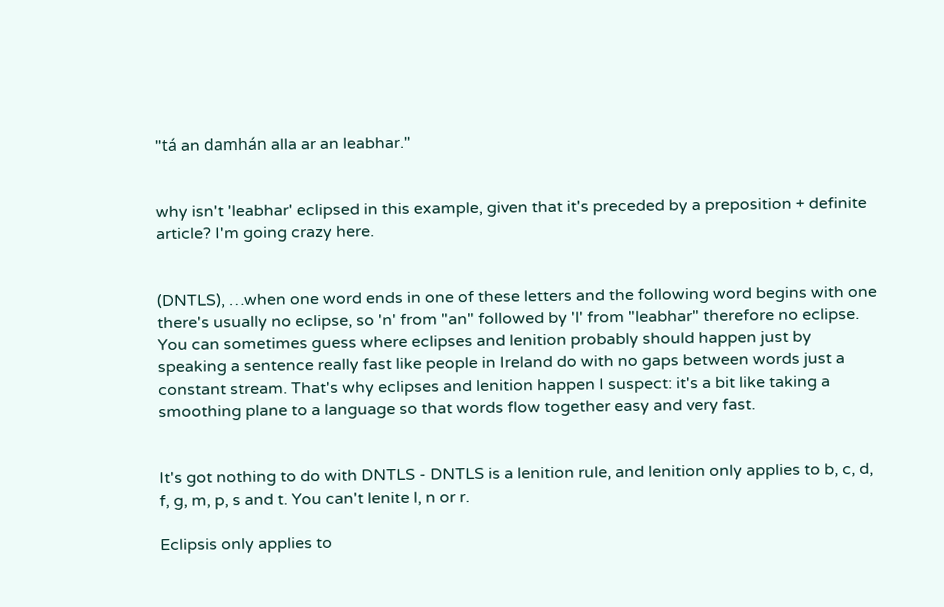"tá an damhán alla ar an leabhar."


why isn't 'leabhar' eclipsed in this example, given that it's preceded by a preposition + definite article? I'm going crazy here.


(DNTLS), …when one word ends in one of these letters and the following word begins with one there's usually no eclipse, so 'n' from "an" followed by 'l' from "leabhar" therefore no eclipse. You can sometimes guess where eclipses and lenition probably should happen just by speaking a sentence really fast like people in Ireland do with no gaps between words just a constant stream. That's why eclipses and lenition happen I suspect: it's a bit like taking a smoothing plane to a language so that words flow together easy and very fast.


It's got nothing to do with DNTLS - DNTLS is a lenition rule, and lenition only applies to b, c, d, f, g, m, p, s and t. You can't lenite l, n or r.

Eclipsis only applies to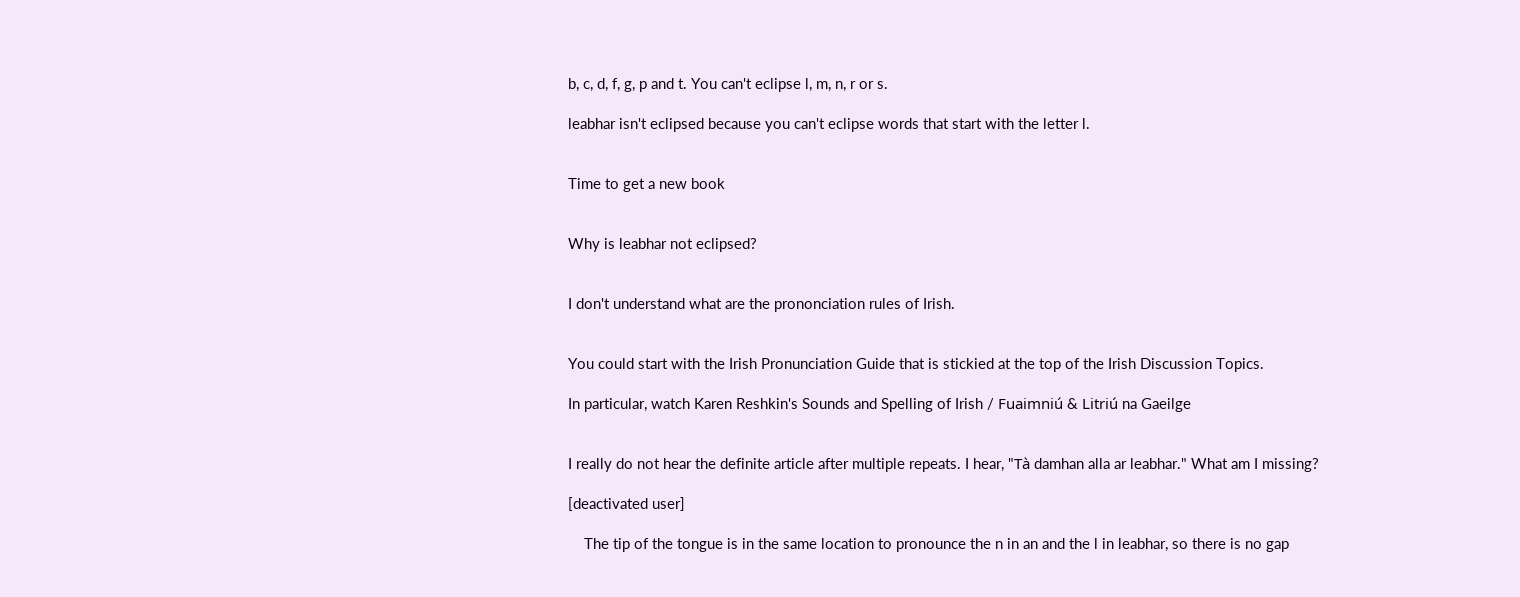b, c, d, f, g, p and t. You can't eclipse l, m, n, r or s.

leabhar isn't eclipsed because you can't eclipse words that start with the letter l.


Time to get a new book


Why is leabhar not eclipsed?


I don't understand what are the prononciation rules of Irish.


You could start with the Irish Pronunciation Guide that is stickied at the top of the Irish Discussion Topics.

In particular, watch Karen Reshkin's Sounds and Spelling of Irish / Fuaimniú & Litriú na Gaeilge


I really do not hear the definite article after multiple repeats. I hear, "Tà damhan alla ar leabhar." What am I missing?

[deactivated user]

    The tip of the tongue is in the same location to pronounce the n in an and the l in leabhar, so there is no gap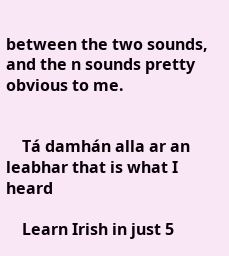between the two sounds, and the n sounds pretty obvious to me.


    Tá damhán alla ar an leabhar that is what I heard

    Learn Irish in just 5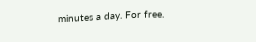minutes a day. For free.